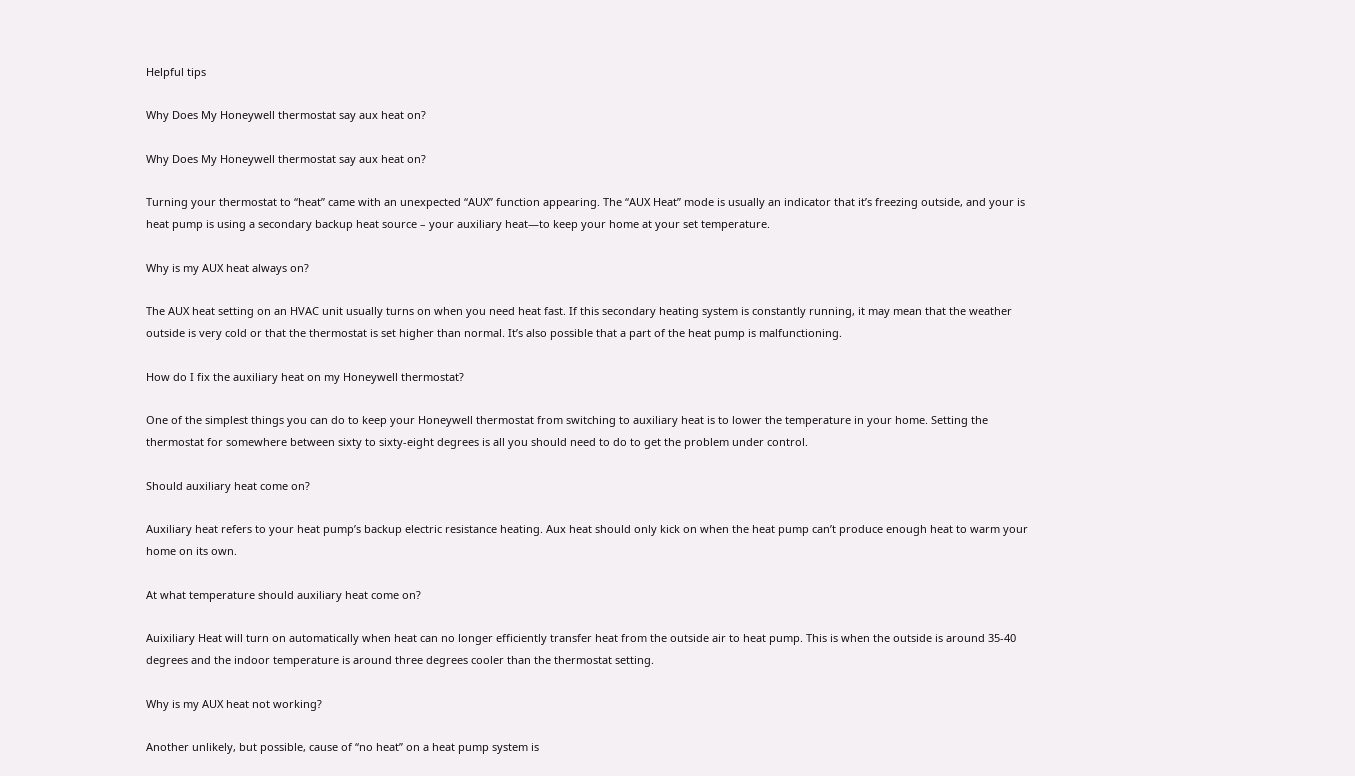Helpful tips

Why Does My Honeywell thermostat say aux heat on?

Why Does My Honeywell thermostat say aux heat on?

Turning your thermostat to “heat” came with an unexpected “AUX” function appearing. The “AUX Heat” mode is usually an indicator that it’s freezing outside, and your is heat pump is using a secondary backup heat source – your auxiliary heat—to keep your home at your set temperature.

Why is my AUX heat always on?

The AUX heat setting on an HVAC unit usually turns on when you need heat fast. If this secondary heating system is constantly running, it may mean that the weather outside is very cold or that the thermostat is set higher than normal. It’s also possible that a part of the heat pump is malfunctioning.

How do I fix the auxiliary heat on my Honeywell thermostat?

One of the simplest things you can do to keep your Honeywell thermostat from switching to auxiliary heat is to lower the temperature in your home. Setting the thermostat for somewhere between sixty to sixty-eight degrees is all you should need to do to get the problem under control.

Should auxiliary heat come on?

Auxiliary heat refers to your heat pump’s backup electric resistance heating. Aux heat should only kick on when the heat pump can’t produce enough heat to warm your home on its own.

At what temperature should auxiliary heat come on?

Auixiliary Heat will turn on automatically when heat can no longer efficiently transfer heat from the outside air to heat pump. This is when the outside is around 35-40 degrees and the indoor temperature is around three degrees cooler than the thermostat setting.

Why is my AUX heat not working?

Another unlikely, but possible, cause of “no heat” on a heat pump system is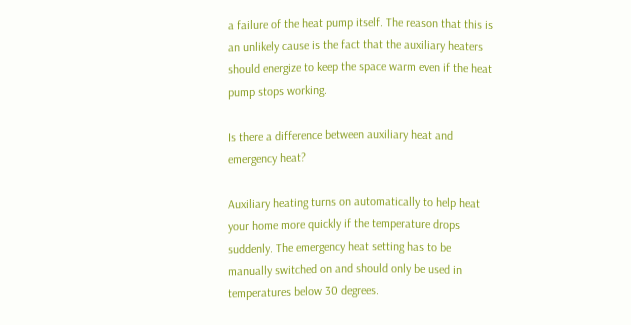a failure of the heat pump itself. The reason that this is an unlikely cause is the fact that the auxiliary heaters should energize to keep the space warm even if the heat pump stops working.

Is there a difference between auxiliary heat and emergency heat?

Auxiliary heating turns on automatically to help heat your home more quickly if the temperature drops suddenly. The emergency heat setting has to be manually switched on and should only be used in temperatures below 30 degrees.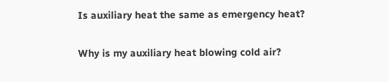Is auxiliary heat the same as emergency heat?

Why is my auxiliary heat blowing cold air?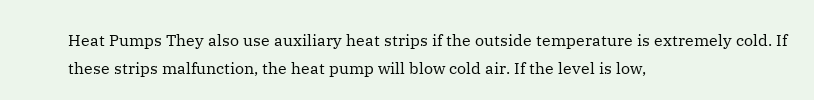Heat Pumps They also use auxiliary heat strips if the outside temperature is extremely cold. If these strips malfunction, the heat pump will blow cold air. If the level is low,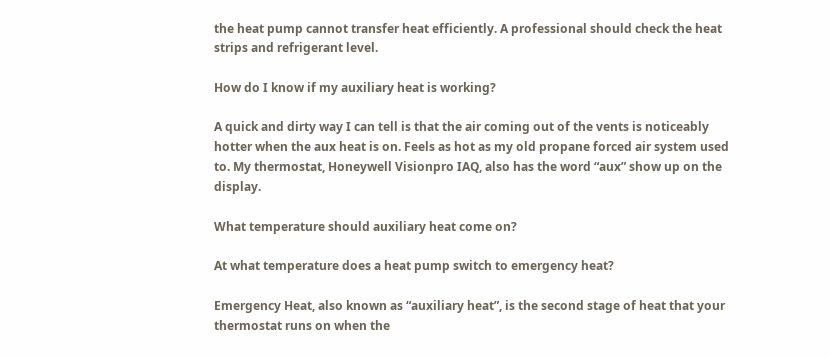the heat pump cannot transfer heat efficiently. A professional should check the heat strips and refrigerant level.

How do I know if my auxiliary heat is working?

A quick and dirty way I can tell is that the air coming out of the vents is noticeably hotter when the aux heat is on. Feels as hot as my old propane forced air system used to. My thermostat, Honeywell Visionpro IAQ, also has the word “aux” show up on the display.

What temperature should auxiliary heat come on?

At what temperature does a heat pump switch to emergency heat?

Emergency Heat, also known as “auxiliary heat”, is the second stage of heat that your thermostat runs on when the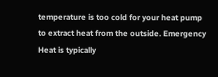temperature is too cold for your heat pump to extract heat from the outside. Emergency Heat is typically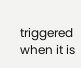triggered when it is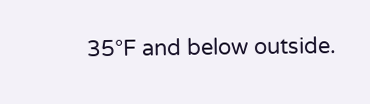35°F and below outside.